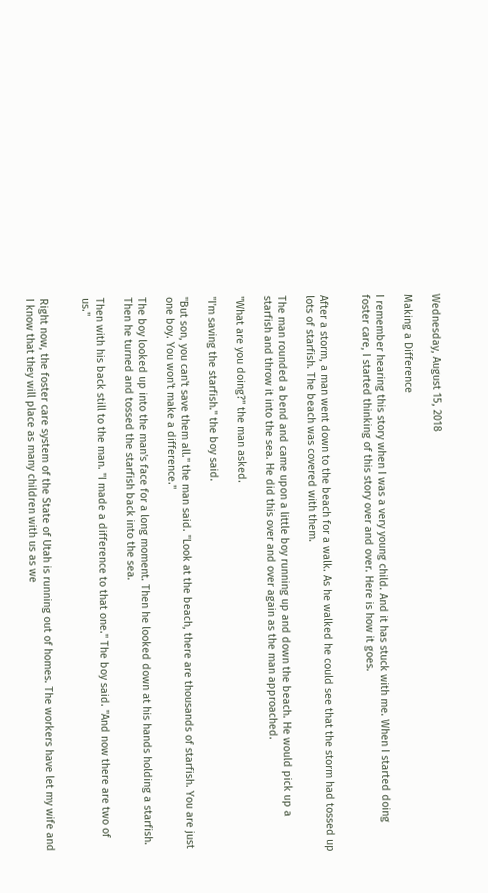Wednesday, August 15, 2018

Making a Difference

I remember hearing this story when I was a very young child. And it has stuck with me. When I started doing foster care, I started thinking of this story over and over. Here is how it goes.


After a storm, a man went down to the beach for a walk. As he walked he could see that the storm had tossed up lots of starfish. The beach was covered with them.

The man rounded a bend and came upon a little boy running up and down the beach. He would pick up a starfish and throw it into the sea. He did this over and over again as the man approached.

"What are you doing?" the man asked.

"I'm saving the starfish." the boy said.

"But son, you can't save them all." the man said. "Look at the beach, there are thousands of starfish. You are just one boy. You won't make a difference."

The boy looked up into the man's face for a long moment. Then he looked down at his hands holding a starfish. Then he turned and tossed the starfish back into the sea.

Then with his back still to the man. "I made a difference to that one." The boy said. "And now there are two of us."


Right now, the foster care system of the State of Utah is running out of homes. The workers have let my wife and I know that they will place as many children with us as we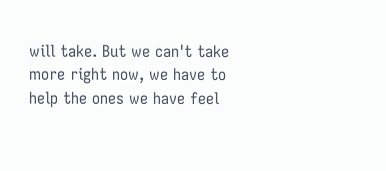will take. But we can't take more right now, we have to help the ones we have feel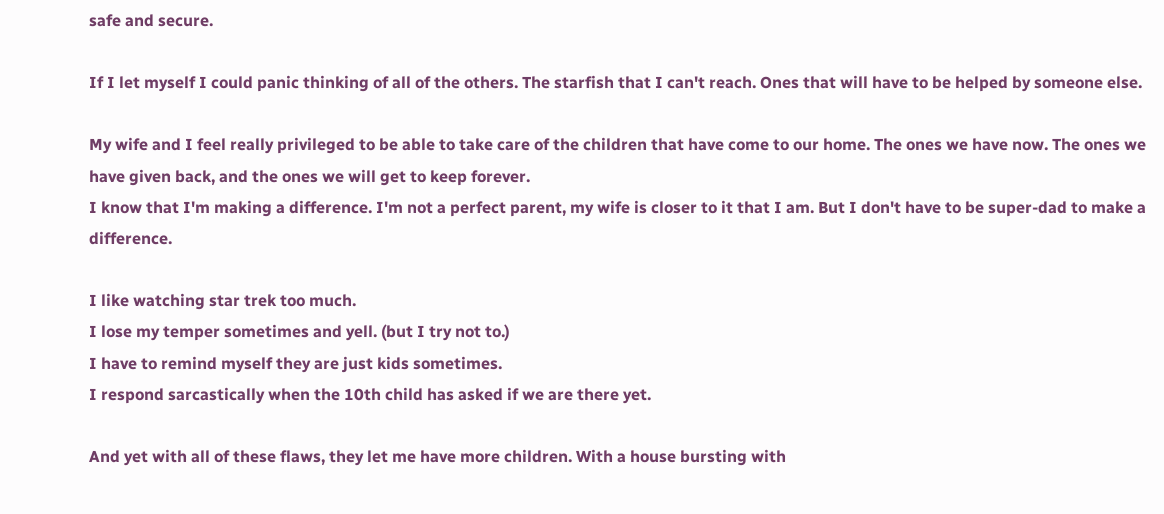safe and secure.

If I let myself I could panic thinking of all of the others. The starfish that I can't reach. Ones that will have to be helped by someone else.

My wife and I feel really privileged to be able to take care of the children that have come to our home. The ones we have now. The ones we have given back, and the ones we will get to keep forever.
I know that I'm making a difference. I'm not a perfect parent, my wife is closer to it that I am. But I don't have to be super-dad to make a difference.

I like watching star trek too much.
I lose my temper sometimes and yell. (but I try not to.)
I have to remind myself they are just kids sometimes.
I respond sarcastically when the 10th child has asked if we are there yet.

And yet with all of these flaws, they let me have more children. With a house bursting with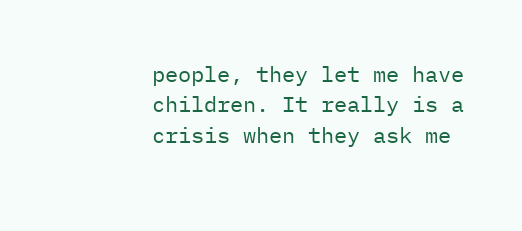people, they let me have children. It really is a crisis when they ask me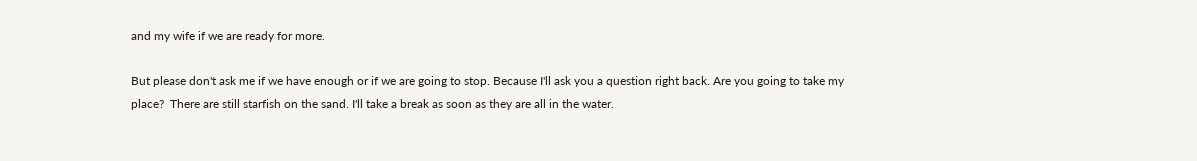and my wife if we are ready for more.

But please don't ask me if we have enough or if we are going to stop. Because I'll ask you a question right back. Are you going to take my place?  There are still starfish on the sand. I'll take a break as soon as they are all in the water.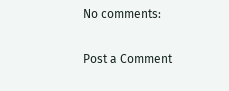No comments:

Post a Comment